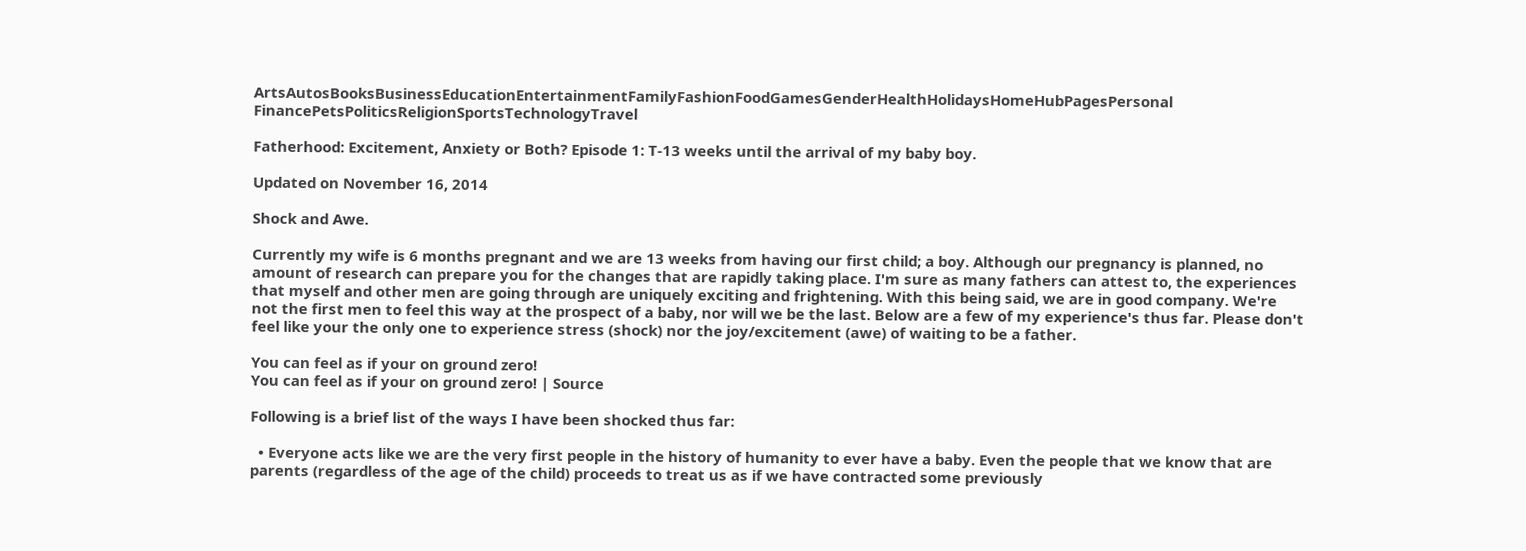ArtsAutosBooksBusinessEducationEntertainmentFamilyFashionFoodGamesGenderHealthHolidaysHomeHubPagesPersonal FinancePetsPoliticsReligionSportsTechnologyTravel

Fatherhood: Excitement, Anxiety or Both? Episode 1: T-13 weeks until the arrival of my baby boy.

Updated on November 16, 2014

Shock and Awe.

Currently my wife is 6 months pregnant and we are 13 weeks from having our first child; a boy. Although our pregnancy is planned, no amount of research can prepare you for the changes that are rapidly taking place. I'm sure as many fathers can attest to, the experiences that myself and other men are going through are uniquely exciting and frightening. With this being said, we are in good company. We're not the first men to feel this way at the prospect of a baby, nor will we be the last. Below are a few of my experience's thus far. Please don't feel like your the only one to experience stress (shock) nor the joy/excitement (awe) of waiting to be a father.

You can feel as if your on ground zero!
You can feel as if your on ground zero! | Source

Following is a brief list of the ways I have been shocked thus far:

  • Everyone acts like we are the very first people in the history of humanity to ever have a baby. Even the people that we know that are parents (regardless of the age of the child) proceeds to treat us as if we have contracted some previously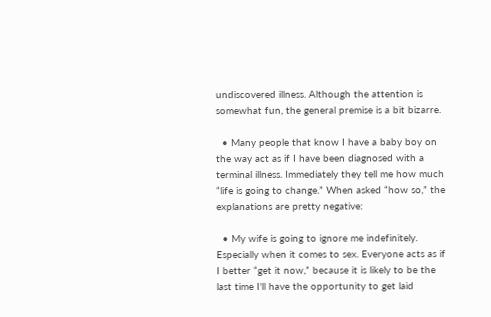undiscovered illness. Although the attention is somewhat fun, the general premise is a bit bizarre.

  • Many people that know I have a baby boy on the way act as if I have been diagnosed with a terminal illness. Immediately they tell me how much “life is going to change.” When asked “how so,” the explanations are pretty negative:

  • My wife is going to ignore me indefinitely. Especially when it comes to sex. Everyone acts as if I better “get it now,” because it is likely to be the last time I'll have the opportunity to get laid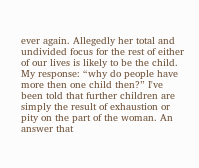ever again. Allegedly her total and undivided focus for the rest of either of our lives is likely to be the child. My response: “why do people have more then one child then?” I've been told that further children are simply the result of exhaustion or pity on the part of the woman. An answer that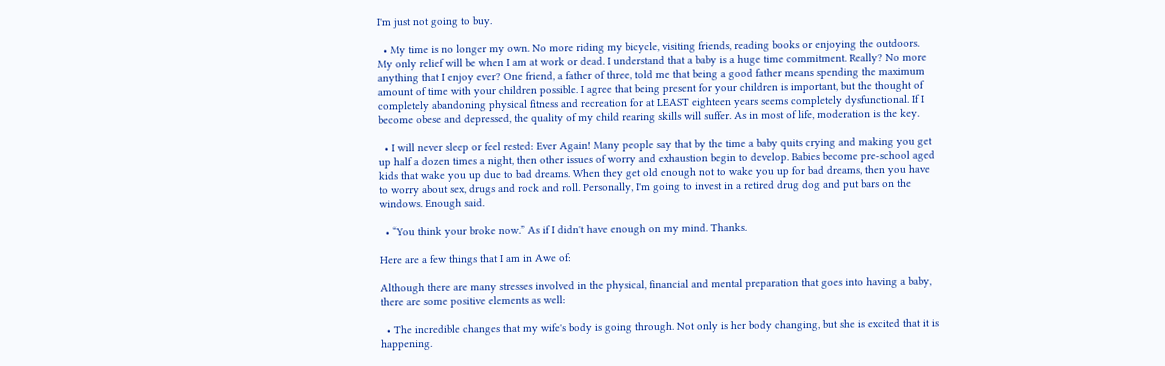I'm just not going to buy.

  • My time is no longer my own. No more riding my bicycle, visiting friends, reading books or enjoying the outdoors. My only relief will be when I am at work or dead. I understand that a baby is a huge time commitment. Really? No more anything that I enjoy ever? One friend, a father of three, told me that being a good father means spending the maximum amount of time with your children possible. I agree that being present for your children is important, but the thought of completely abandoning physical fitness and recreation for at LEAST eighteen years seems completely dysfunctional. If I become obese and depressed, the quality of my child rearing skills will suffer. As in most of life, moderation is the key.

  • I will never sleep or feel rested: Ever Again! Many people say that by the time a baby quits crying and making you get up half a dozen times a night, then other issues of worry and exhaustion begin to develop. Babies become pre-school aged kids that wake you up due to bad dreams. When they get old enough not to wake you up for bad dreams, then you have to worry about sex, drugs and rock and roll. Personally, I'm going to invest in a retired drug dog and put bars on the windows. Enough said.

  • “You think your broke now.” As if I didn't have enough on my mind. Thanks.

Here are a few things that I am in Awe of:

Although there are many stresses involved in the physical, financial and mental preparation that goes into having a baby, there are some positive elements as well:

  • The incredible changes that my wife's body is going through. Not only is her body changing, but she is excited that it is happening.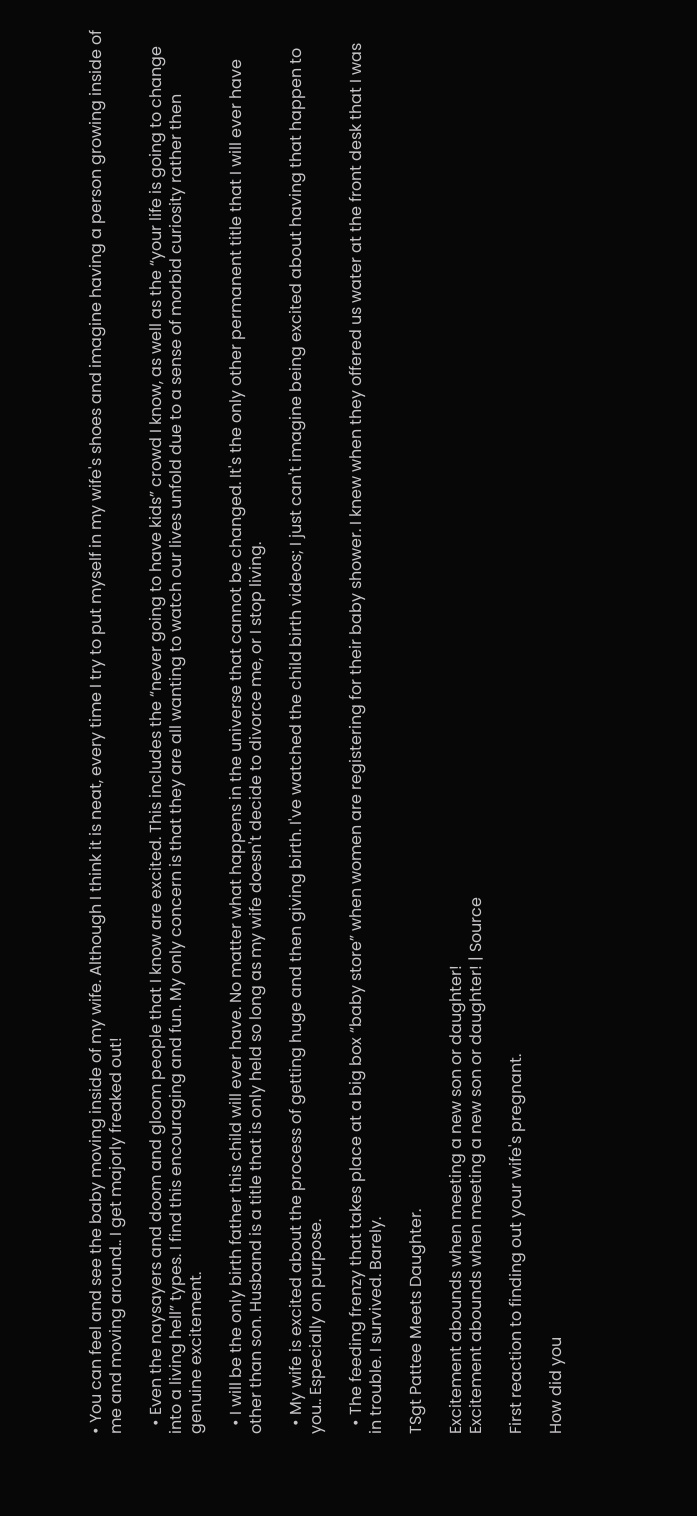• You can feel and see the baby moving inside of my wife. Although I think it is neat, every time I try to put myself in my wife's shoes and imagine having a person growing inside of me and moving around.. I get majorly freaked out!

  • Even the naysayers and doom and gloom people that I know are excited. This includes the “never going to have kids” crowd I know, as well as the “your life is going to change into a living hell” types. I find this encouraging and fun. My only concern is that they are all wanting to watch our lives unfold due to a sense of morbid curiosity rather then genuine excitement.

  • I will be the only birth father this child will ever have. No matter what happens in the universe that cannot be changed. It's the only other permanent title that I will ever have other than son. Husband is a title that is only held so long as my wife doesn't decide to divorce me, or I stop living.

  • My wife is excited about the process of getting huge and then giving birth. I've watched the child birth videos; I just can't imagine being excited about having that happen to you.. Especially on purpose.

  • The feeding frenzy that takes place at a big box “baby store” when women are registering for their baby shower. I knew when they offered us water at the front desk that I was in trouble. I survived. Barely.

TSgt Pattee Meets Daughter.

Excitement abounds when meeting a new son or daughter!
Excitement abounds when meeting a new son or daughter! | Source

First reaction to finding out your wife's pregnant.

How did you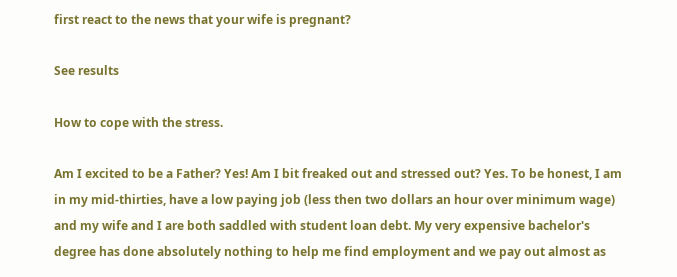first react to the news that your wife is pregnant?

See results

How to cope with the stress.

Am I excited to be a Father? Yes! Am I bit freaked out and stressed out? Yes. To be honest, I am in my mid-thirties, have a low paying job (less then two dollars an hour over minimum wage) and my wife and I are both saddled with student loan debt. My very expensive bachelor's degree has done absolutely nothing to help me find employment and we pay out almost as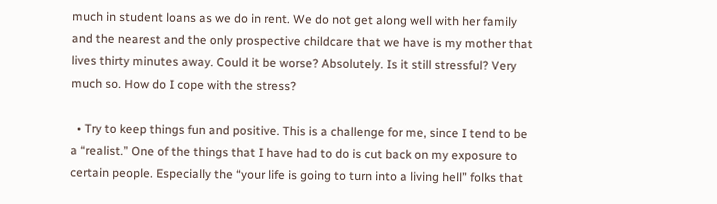much in student loans as we do in rent. We do not get along well with her family and the nearest and the only prospective childcare that we have is my mother that lives thirty minutes away. Could it be worse? Absolutely. Is it still stressful? Very much so. How do I cope with the stress?

  • Try to keep things fun and positive. This is a challenge for me, since I tend to be a “realist.” One of the things that I have had to do is cut back on my exposure to certain people. Especially the “your life is going to turn into a living hell” folks that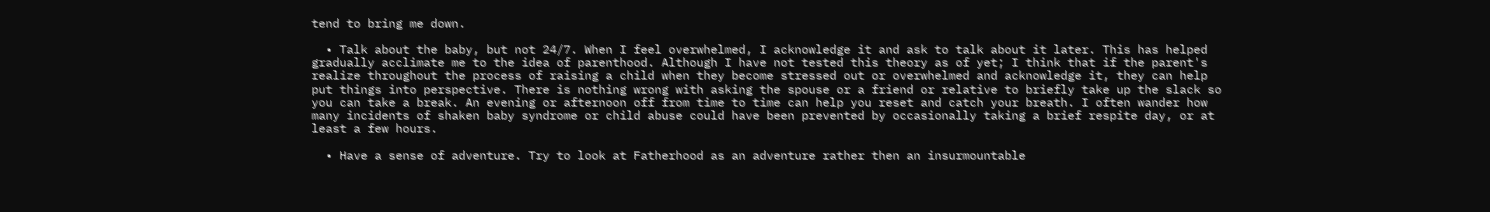tend to bring me down.

  • Talk about the baby, but not 24/7. When I feel overwhelmed, I acknowledge it and ask to talk about it later. This has helped gradually acclimate me to the idea of parenthood. Although I have not tested this theory as of yet; I think that if the parent's realize throughout the process of raising a child when they become stressed out or overwhelmed and acknowledge it, they can help put things into perspective. There is nothing wrong with asking the spouse or a friend or relative to briefly take up the slack so you can take a break. An evening or afternoon off from time to time can help you reset and catch your breath. I often wander how many incidents of shaken baby syndrome or child abuse could have been prevented by occasionally taking a brief respite day, or at least a few hours.

  • Have a sense of adventure. Try to look at Fatherhood as an adventure rather then an insurmountable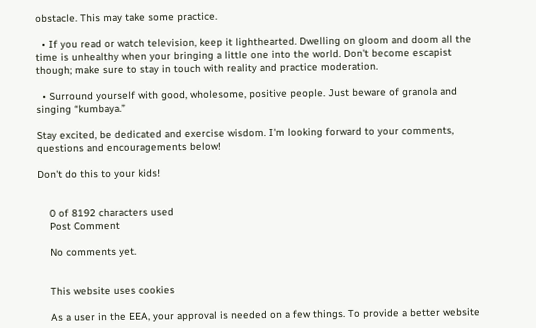obstacle. This may take some practice.

  • If you read or watch television, keep it lighthearted. Dwelling on gloom and doom all the time is unhealthy when your bringing a little one into the world. Don't become escapist though; make sure to stay in touch with reality and practice moderation.

  • Surround yourself with good, wholesome, positive people. Just beware of granola and singing “kumbaya.”

Stay excited, be dedicated and exercise wisdom. I'm looking forward to your comments, questions and encouragements below!

Don't do this to your kids!


    0 of 8192 characters used
    Post Comment

    No comments yet.


    This website uses cookies

    As a user in the EEA, your approval is needed on a few things. To provide a better website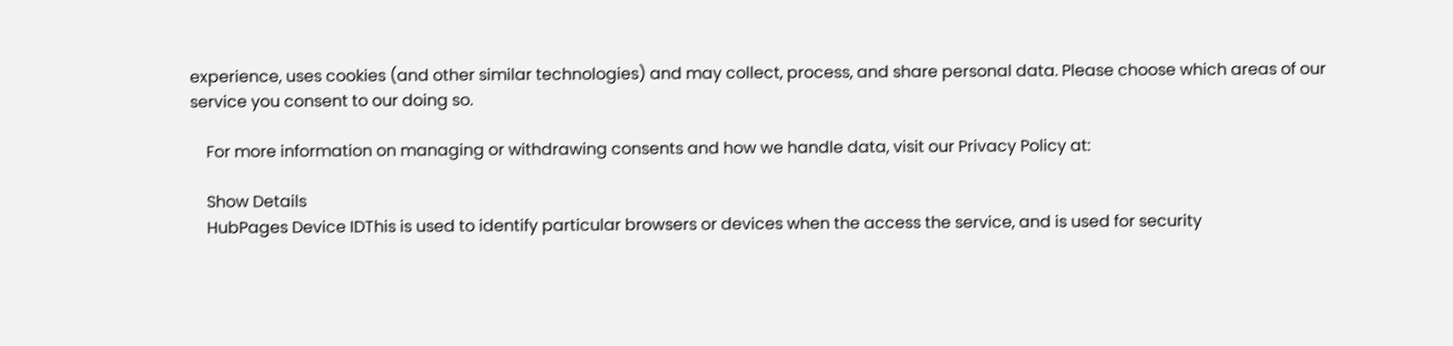experience, uses cookies (and other similar technologies) and may collect, process, and share personal data. Please choose which areas of our service you consent to our doing so.

    For more information on managing or withdrawing consents and how we handle data, visit our Privacy Policy at:

    Show Details
    HubPages Device IDThis is used to identify particular browsers or devices when the access the service, and is used for security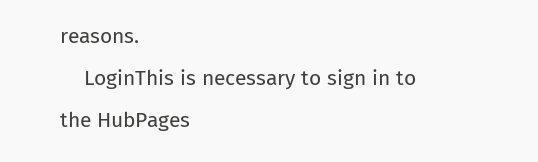reasons.
    LoginThis is necessary to sign in to the HubPages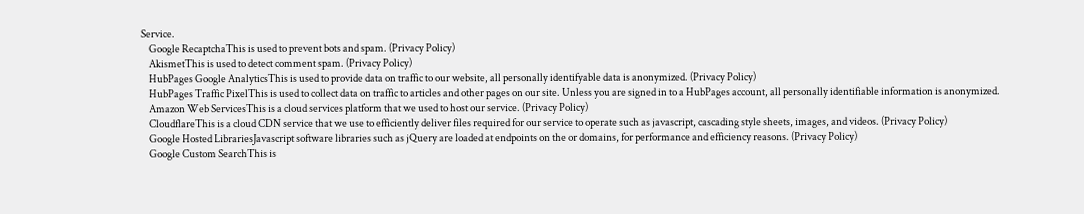Service.
    Google RecaptchaThis is used to prevent bots and spam. (Privacy Policy)
    AkismetThis is used to detect comment spam. (Privacy Policy)
    HubPages Google AnalyticsThis is used to provide data on traffic to our website, all personally identifyable data is anonymized. (Privacy Policy)
    HubPages Traffic PixelThis is used to collect data on traffic to articles and other pages on our site. Unless you are signed in to a HubPages account, all personally identifiable information is anonymized.
    Amazon Web ServicesThis is a cloud services platform that we used to host our service. (Privacy Policy)
    CloudflareThis is a cloud CDN service that we use to efficiently deliver files required for our service to operate such as javascript, cascading style sheets, images, and videos. (Privacy Policy)
    Google Hosted LibrariesJavascript software libraries such as jQuery are loaded at endpoints on the or domains, for performance and efficiency reasons. (Privacy Policy)
    Google Custom SearchThis is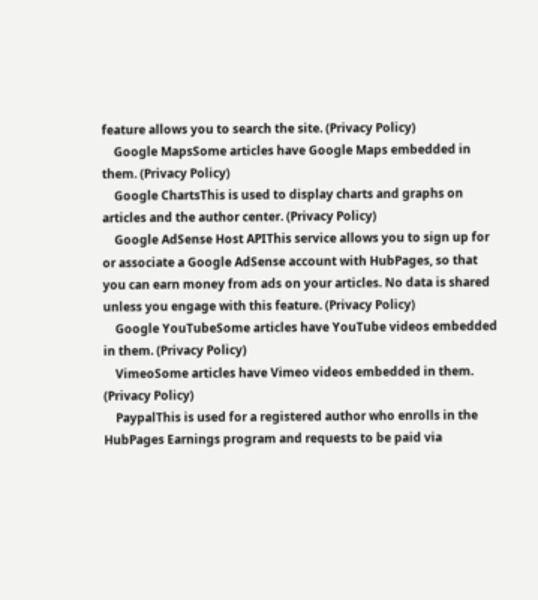feature allows you to search the site. (Privacy Policy)
    Google MapsSome articles have Google Maps embedded in them. (Privacy Policy)
    Google ChartsThis is used to display charts and graphs on articles and the author center. (Privacy Policy)
    Google AdSense Host APIThis service allows you to sign up for or associate a Google AdSense account with HubPages, so that you can earn money from ads on your articles. No data is shared unless you engage with this feature. (Privacy Policy)
    Google YouTubeSome articles have YouTube videos embedded in them. (Privacy Policy)
    VimeoSome articles have Vimeo videos embedded in them. (Privacy Policy)
    PaypalThis is used for a registered author who enrolls in the HubPages Earnings program and requests to be paid via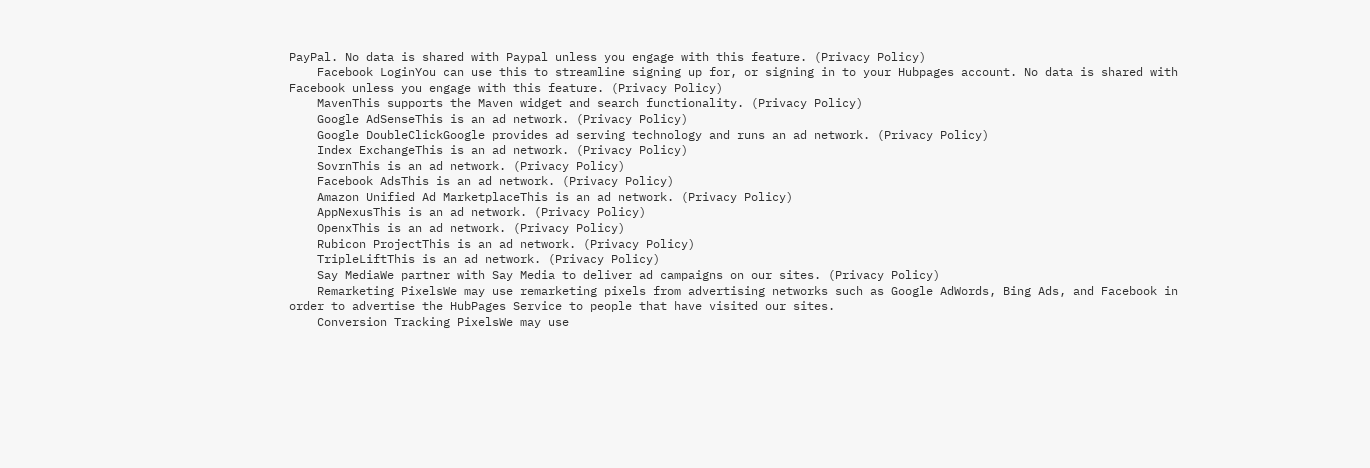PayPal. No data is shared with Paypal unless you engage with this feature. (Privacy Policy)
    Facebook LoginYou can use this to streamline signing up for, or signing in to your Hubpages account. No data is shared with Facebook unless you engage with this feature. (Privacy Policy)
    MavenThis supports the Maven widget and search functionality. (Privacy Policy)
    Google AdSenseThis is an ad network. (Privacy Policy)
    Google DoubleClickGoogle provides ad serving technology and runs an ad network. (Privacy Policy)
    Index ExchangeThis is an ad network. (Privacy Policy)
    SovrnThis is an ad network. (Privacy Policy)
    Facebook AdsThis is an ad network. (Privacy Policy)
    Amazon Unified Ad MarketplaceThis is an ad network. (Privacy Policy)
    AppNexusThis is an ad network. (Privacy Policy)
    OpenxThis is an ad network. (Privacy Policy)
    Rubicon ProjectThis is an ad network. (Privacy Policy)
    TripleLiftThis is an ad network. (Privacy Policy)
    Say MediaWe partner with Say Media to deliver ad campaigns on our sites. (Privacy Policy)
    Remarketing PixelsWe may use remarketing pixels from advertising networks such as Google AdWords, Bing Ads, and Facebook in order to advertise the HubPages Service to people that have visited our sites.
    Conversion Tracking PixelsWe may use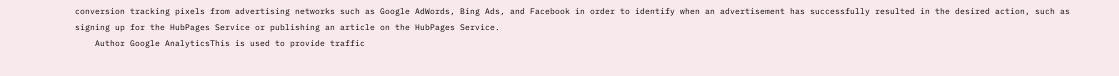conversion tracking pixels from advertising networks such as Google AdWords, Bing Ads, and Facebook in order to identify when an advertisement has successfully resulted in the desired action, such as signing up for the HubPages Service or publishing an article on the HubPages Service.
    Author Google AnalyticsThis is used to provide traffic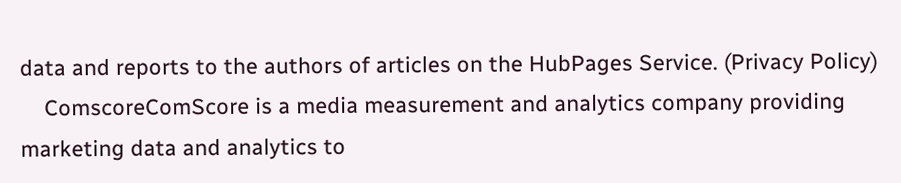data and reports to the authors of articles on the HubPages Service. (Privacy Policy)
    ComscoreComScore is a media measurement and analytics company providing marketing data and analytics to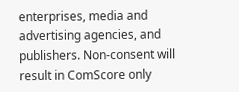enterprises, media and advertising agencies, and publishers. Non-consent will result in ComScore only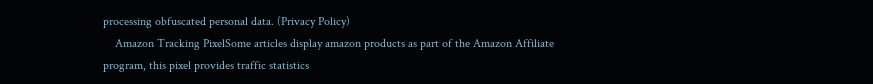processing obfuscated personal data. (Privacy Policy)
    Amazon Tracking PixelSome articles display amazon products as part of the Amazon Affiliate program, this pixel provides traffic statistics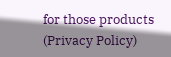for those products (Privacy Policy)